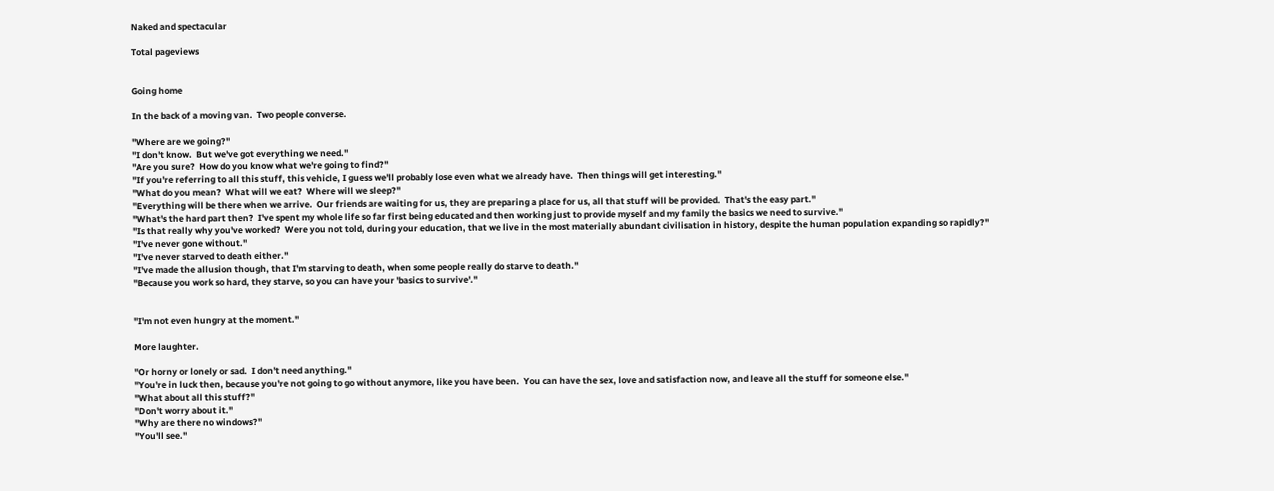Naked and spectacular

Total pageviews


Going home

In the back of a moving van.  Two people converse.

"Where are we going?"
"I don't know.  But we've got everything we need."
"Are you sure?  How do you know what we're going to find?"
"If you're referring to all this stuff, this vehicle, I guess we'll probably lose even what we already have.  Then things will get interesting."
"What do you mean?  What will we eat?  Where will we sleep?"
"Everything will be there when we arrive.  Our friends are waiting for us, they are preparing a place for us, all that stuff will be provided.  That's the easy part."
"What's the hard part then?  I've spent my whole life so far first being educated and then working just to provide myself and my family the basics we need to survive."
"Is that really why you've worked?  Were you not told, during your education, that we live in the most materially abundant civilisation in history, despite the human population expanding so rapidly?"
"I've never gone without."
"I've never starved to death either."
"I've made the allusion though, that I'm starving to death, when some people really do starve to death."
"Because you work so hard, they starve, so you can have your 'basics to survive'."


"I'm not even hungry at the moment."

More laughter.

"Or horny or lonely or sad.  I don't need anything."
"You're in luck then, because you're not going to go without anymore, like you have been.  You can have the sex, love and satisfaction now, and leave all the stuff for someone else."
"What about all this stuff?"
"Don't worry about it."
"Why are there no windows?"
"You'll see."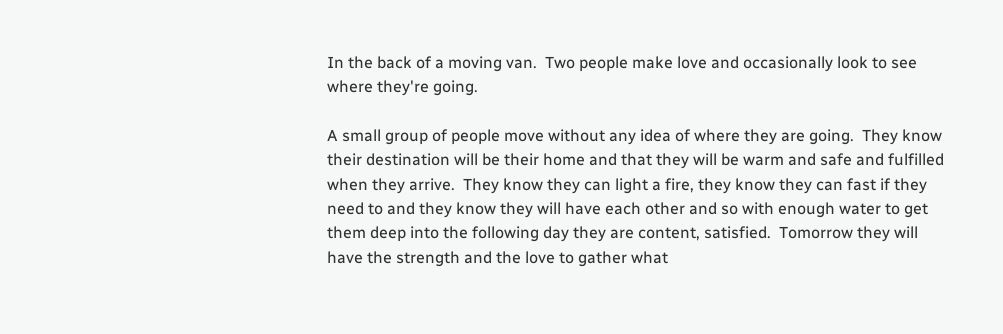In the back of a moving van.  Two people make love and occasionally look to see where they're going.

A small group of people move without any idea of where they are going.  They know their destination will be their home and that they will be warm and safe and fulfilled when they arrive.  They know they can light a fire, they know they can fast if they need to and they know they will have each other and so with enough water to get them deep into the following day they are content, satisfied.  Tomorrow they will have the strength and the love to gather what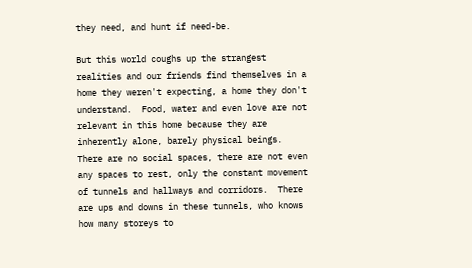they need, and hunt if need-be.

But this world coughs up the strangest realities and our friends find themselves in a home they weren't expecting, a home they don't understand.  Food, water and even love are not relevant in this home because they are inherently alone, barely physical beings.  There are no social spaces, there are not even any spaces to rest, only the constant movement of tunnels and hallways and corridors.  There are ups and downs in these tunnels, who knows how many storeys to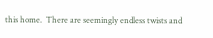this home.  There are seemingly endless twists and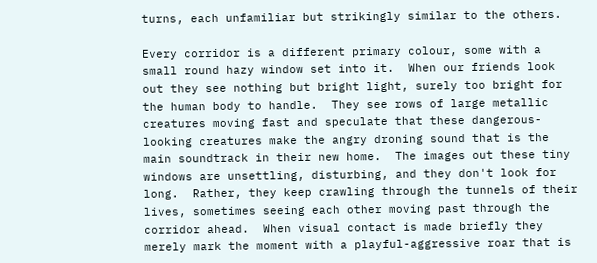turns, each unfamiliar but strikingly similar to the others.

Every corridor is a different primary colour, some with a small round hazy window set into it.  When our friends look out they see nothing but bright light, surely too bright for the human body to handle.  They see rows of large metallic creatures moving fast and speculate that these dangerous-looking creatures make the angry droning sound that is the main soundtrack in their new home.  The images out these tiny windows are unsettling, disturbing, and they don't look for long.  Rather, they keep crawling through the tunnels of their lives, sometimes seeing each other moving past through the corridor ahead.  When visual contact is made briefly they merely mark the moment with a playful-aggressive roar that is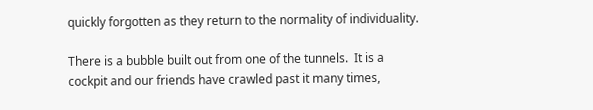quickly forgotten as they return to the normality of individuality.

There is a bubble built out from one of the tunnels.  It is a cockpit and our friends have crawled past it many times,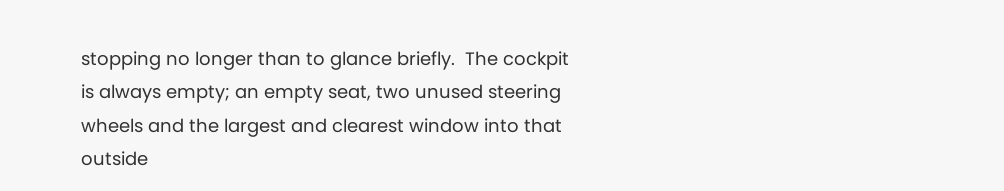stopping no longer than to glance briefly.  The cockpit is always empty; an empty seat, two unused steering wheels and the largest and clearest window into that outside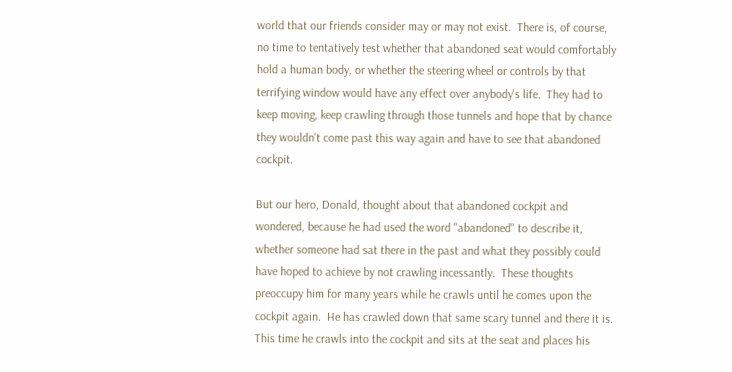world that our friends consider may or may not exist.  There is, of course, no time to tentatively test whether that abandoned seat would comfortably hold a human body, or whether the steering wheel or controls by that terrifying window would have any effect over anybody's life.  They had to keep moving, keep crawling through those tunnels and hope that by chance they wouldn't come past this way again and have to see that abandoned cockpit.

But our hero, Donald, thought about that abandoned cockpit and wondered, because he had used the word "abandoned" to describe it, whether someone had sat there in the past and what they possibly could have hoped to achieve by not crawling incessantly.  These thoughts preoccupy him for many years while he crawls until he comes upon the cockpit again.  He has crawled down that same scary tunnel and there it is.  This time he crawls into the cockpit and sits at the seat and places his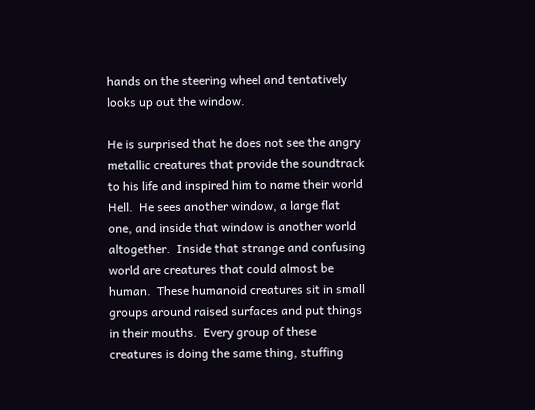hands on the steering wheel and tentatively looks up out the window.

He is surprised that he does not see the angry metallic creatures that provide the soundtrack to his life and inspired him to name their world Hell.  He sees another window, a large flat one, and inside that window is another world altogether.  Inside that strange and confusing world are creatures that could almost be human.  These humanoid creatures sit in small groups around raised surfaces and put things in their mouths.  Every group of these creatures is doing the same thing, stuffing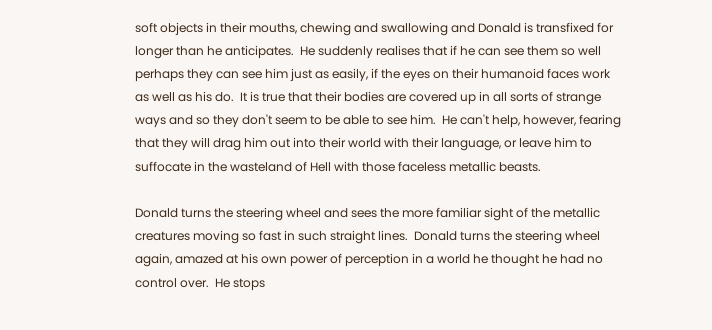soft objects in their mouths, chewing and swallowing and Donald is transfixed for longer than he anticipates.  He suddenly realises that if he can see them so well perhaps they can see him just as easily, if the eyes on their humanoid faces work as well as his do.  It is true that their bodies are covered up in all sorts of strange ways and so they don't seem to be able to see him.  He can't help, however, fearing that they will drag him out into their world with their language, or leave him to suffocate in the wasteland of Hell with those faceless metallic beasts.

Donald turns the steering wheel and sees the more familiar sight of the metallic creatures moving so fast in such straight lines.  Donald turns the steering wheel again, amazed at his own power of perception in a world he thought he had no control over.  He stops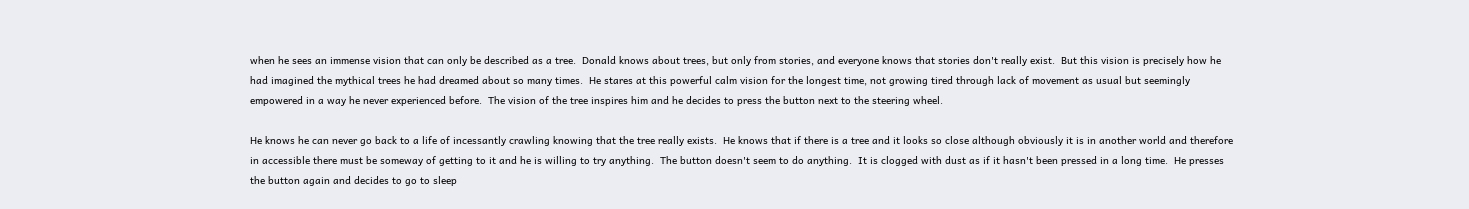when he sees an immense vision that can only be described as a tree.  Donald knows about trees, but only from stories, and everyone knows that stories don't really exist.  But this vision is precisely how he had imagined the mythical trees he had dreamed about so many times.  He stares at this powerful calm vision for the longest time, not growing tired through lack of movement as usual but seemingly empowered in a way he never experienced before.  The vision of the tree inspires him and he decides to press the button next to the steering wheel.

He knows he can never go back to a life of incessantly crawling knowing that the tree really exists.  He knows that if there is a tree and it looks so close although obviously it is in another world and therefore in accessible there must be someway of getting to it and he is willing to try anything.  The button doesn't seem to do anything.  It is clogged with dust as if it hasn't been pressed in a long time.  He presses the button again and decides to go to sleep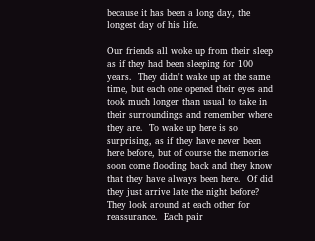because it has been a long day, the longest day of his life.

Our friends all woke up from their sleep as if they had been sleeping for 100 years.  They didn't wake up at the same time, but each one opened their eyes and took much longer than usual to take in their surroundings and remember where they are.  To wake up here is so surprising, as if they have never been here before, but of course the memories soon come flooding back and they know that they have always been here.  Of did they just arrive late the night before?  They look around at each other for reassurance.  Each pair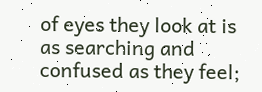of eyes they look at is as searching and confused as they feel;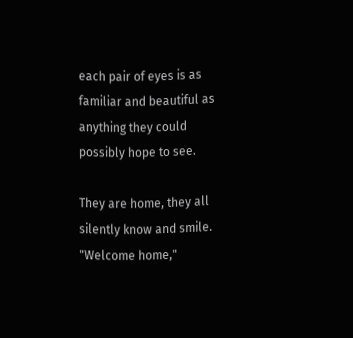each pair of eyes is as familiar and beautiful as anything they could possibly hope to see.

They are home, they all silently know and smile.  "Welcome home,"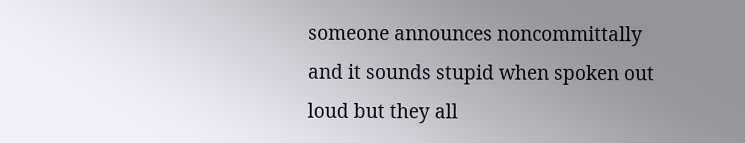someone announces noncommittally and it sounds stupid when spoken out loud but they all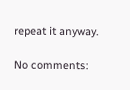repeat it anyway.

No comments: